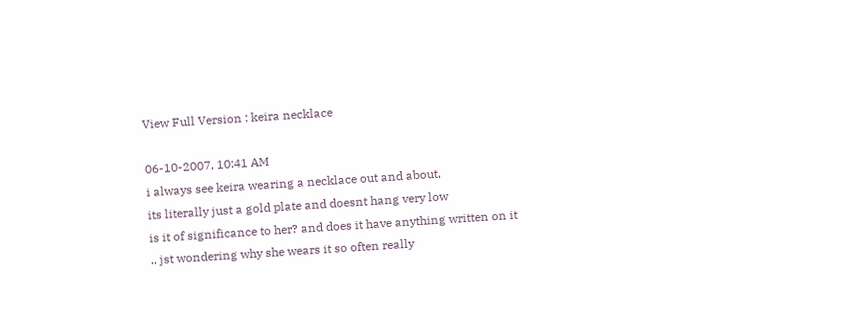View Full Version : keira necklace

06-10-2007, 10:41 AM
i always see keira wearing a necklace out and about,
its literally just a gold plate and doesnt hang very low
is it of significance to her? and does it have anything written on it
.. jst wondering why she wears it so often really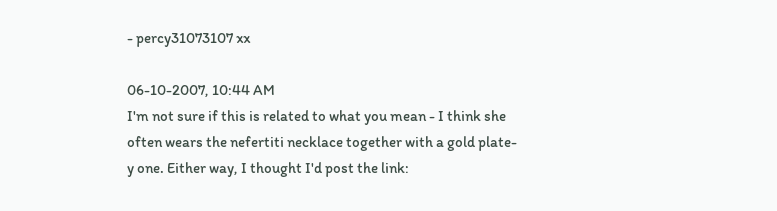- percy31073107 xx

06-10-2007, 10:44 AM
I'm not sure if this is related to what you mean - I think she often wears the nefertiti necklace together with a gold plate-y one. Either way, I thought I'd post the link: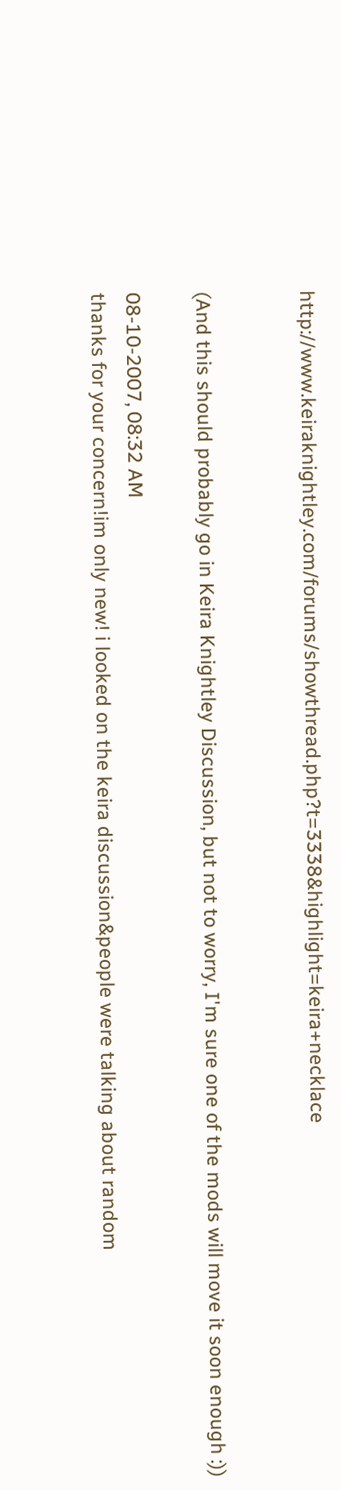http://www.keiraknightley.com/forums/showthread.php?t=3338&highlight=keira+necklace


(And this should probably go in Keira Knightley Discussion, but not to worry, I'm sure one of the mods will move it soon enough :))

08-10-2007, 08:32 AM
thanks for your concern!im only new! i looked on the keira discussion&people were talking about random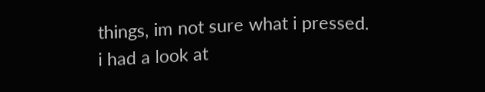things, im not sure what i pressed.
i had a look at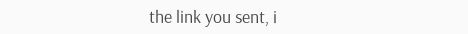the link you sent, i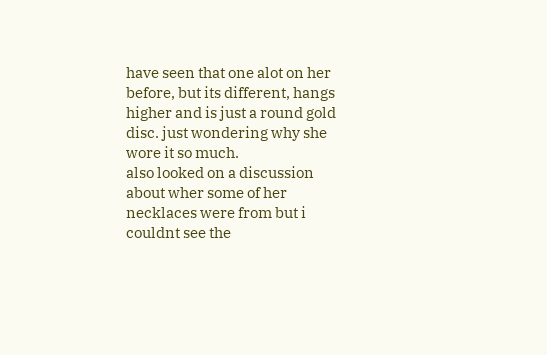have seen that one alot on her before, but its different, hangs higher and is just a round gold disc. just wondering why she wore it so much.
also looked on a discussion about wher some of her necklaces were from but i couldnt see the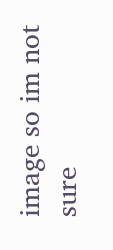image so im not sure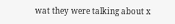wat they were talking about x